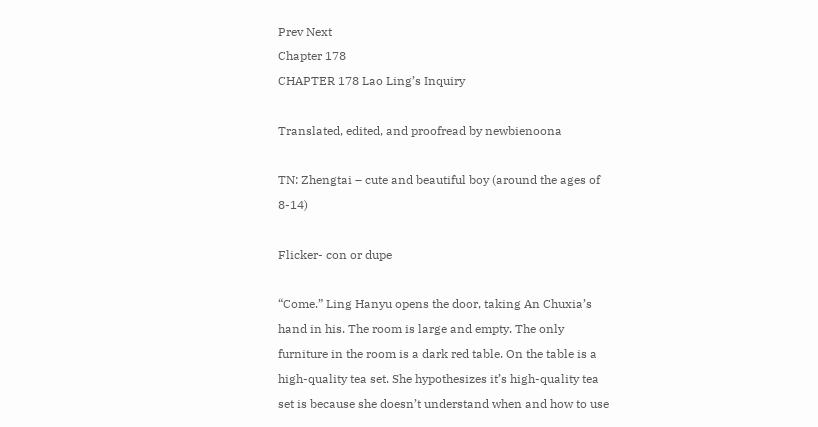Prev Next
Chapter 178
CHAPTER 178 Lao Ling’s Inquiry

Translated, edited, and proofread by newbienoona

TN: Zhengtai – cute and beautiful boy (around the ages of 8-14)

Flicker- con or dupe

“Come.” Ling Hanyu opens the door, taking An Chuxia’s hand in his. The room is large and empty. The only furniture in the room is a dark red table. On the table is a high-quality tea set. She hypothesizes it’s high-quality tea set is because she doesn’t understand when and how to use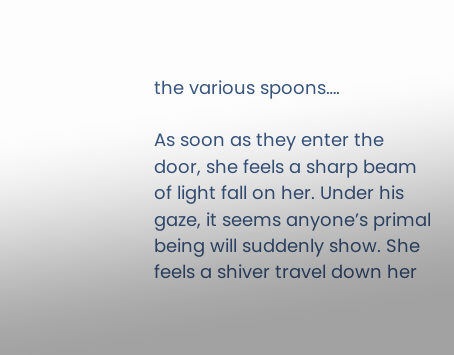the various spoons….

As soon as they enter the door, she feels a sharp beam of light fall on her. Under his gaze, it seems anyone’s primal being will suddenly show. She feels a shiver travel down her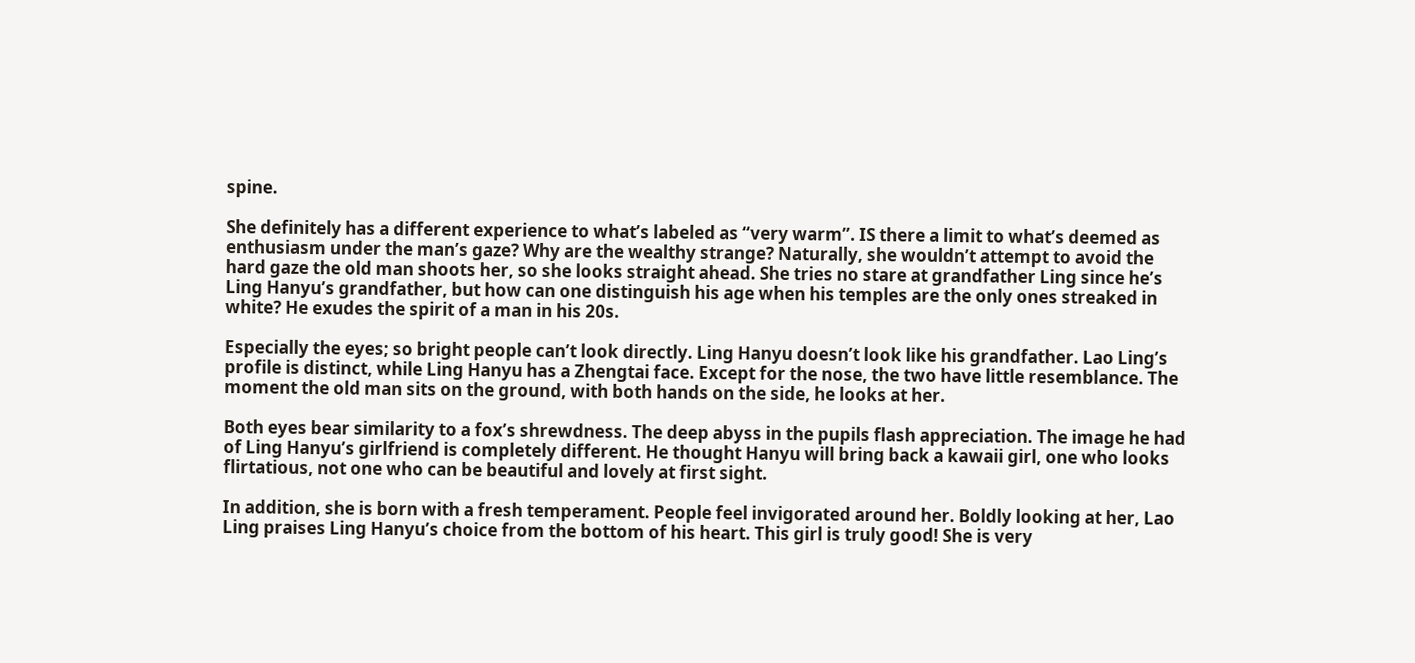spine.

She definitely has a different experience to what’s labeled as “very warm”. IS there a limit to what’s deemed as enthusiasm under the man’s gaze? Why are the wealthy strange? Naturally, she wouldn’t attempt to avoid the hard gaze the old man shoots her, so she looks straight ahead. She tries no stare at grandfather Ling since he’s Ling Hanyu’s grandfather, but how can one distinguish his age when his temples are the only ones streaked in white? He exudes the spirit of a man in his 20s.

Especially the eyes; so bright people can’t look directly. Ling Hanyu doesn’t look like his grandfather. Lao Ling’s profile is distinct, while Ling Hanyu has a Zhengtai face. Except for the nose, the two have little resemblance. The moment the old man sits on the ground, with both hands on the side, he looks at her.

Both eyes bear similarity to a fox’s shrewdness. The deep abyss in the pupils flash appreciation. The image he had of Ling Hanyu’s girlfriend is completely different. He thought Hanyu will bring back a kawaii girl, one who looks flirtatious, not one who can be beautiful and lovely at first sight.

In addition, she is born with a fresh temperament. People feel invigorated around her. Boldly looking at her, Lao Ling praises Ling Hanyu’s choice from the bottom of his heart. This girl is truly good! She is very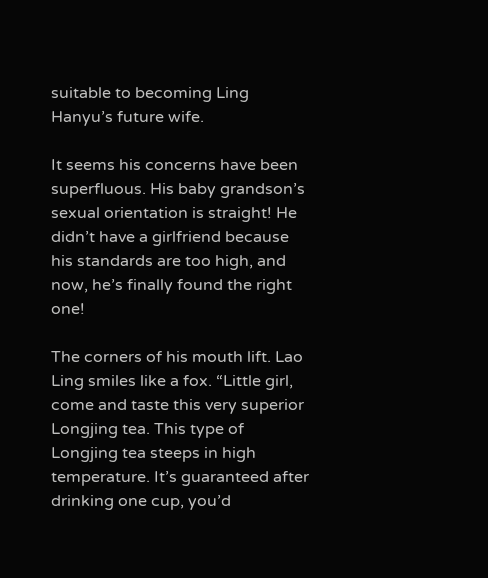suitable to becoming Ling Hanyu’s future wife.

It seems his concerns have been superfluous. His baby grandson’s sexual orientation is straight! He didn’t have a girlfriend because his standards are too high, and now, he’s finally found the right one!

The corners of his mouth lift. Lao Ling smiles like a fox. “Little girl, come and taste this very superior Longjing tea. This type of Longjing tea steeps in high temperature. It’s guaranteed after drinking one cup, you’d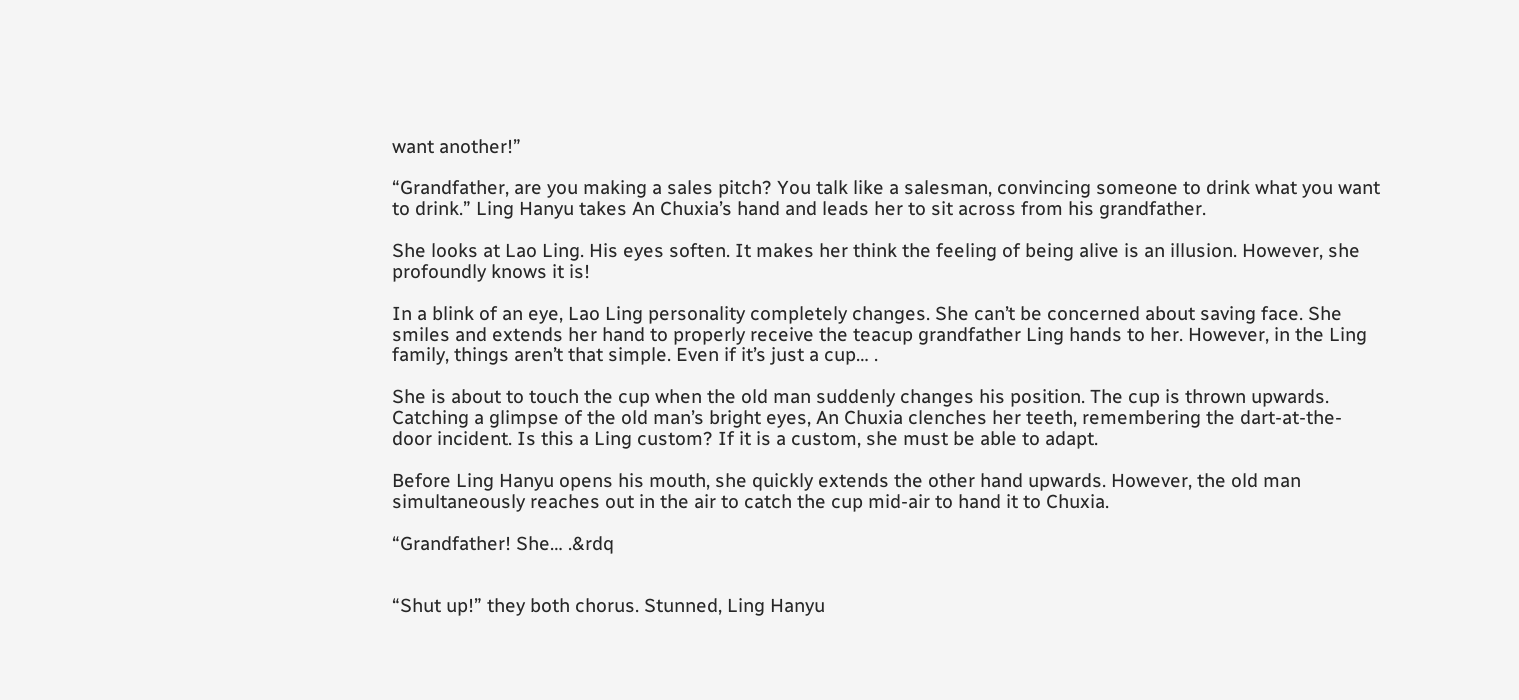want another!”

“Grandfather, are you making a sales pitch? You talk like a salesman, convincing someone to drink what you want to drink.” Ling Hanyu takes An Chuxia’s hand and leads her to sit across from his grandfather.

She looks at Lao Ling. His eyes soften. It makes her think the feeling of being alive is an illusion. However, she profoundly knows it is!

In a blink of an eye, Lao Ling personality completely changes. She can’t be concerned about saving face. She smiles and extends her hand to properly receive the teacup grandfather Ling hands to her. However, in the Ling family, things aren’t that simple. Even if it’s just a cup… .

She is about to touch the cup when the old man suddenly changes his position. The cup is thrown upwards. Catching a glimpse of the old man’s bright eyes, An Chuxia clenches her teeth, remembering the dart-at-the-door incident. Is this a Ling custom? If it is a custom, she must be able to adapt.

Before Ling Hanyu opens his mouth, she quickly extends the other hand upwards. However, the old man simultaneously reaches out in the air to catch the cup mid-air to hand it to Chuxia.

“Grandfather! She… .&rdq


“Shut up!” they both chorus. Stunned, Ling Hanyu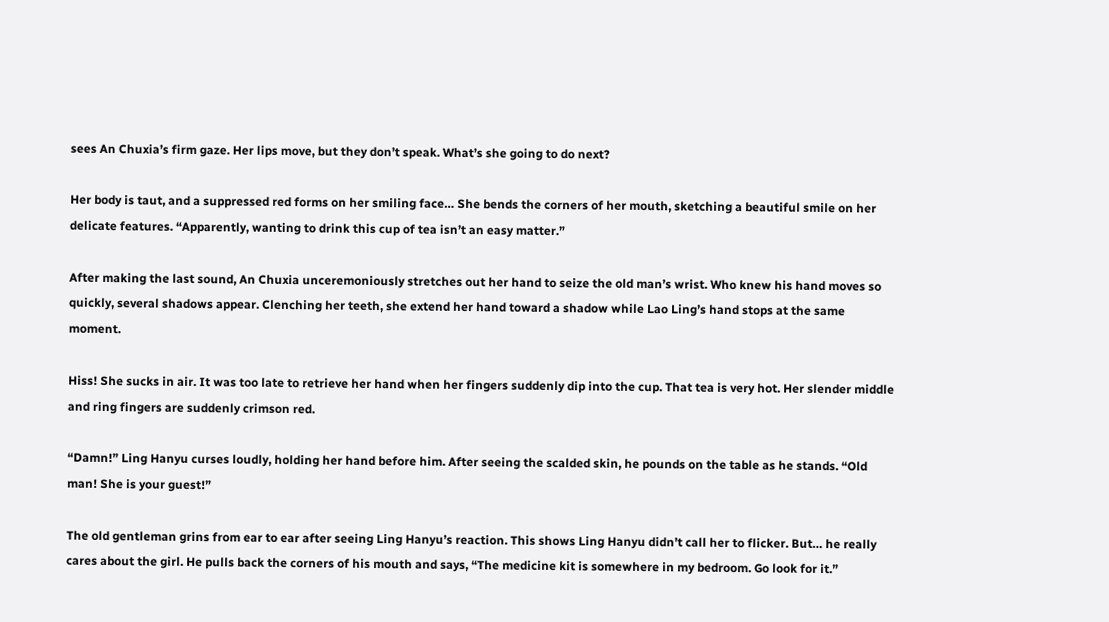sees An Chuxia’s firm gaze. Her lips move, but they don’t speak. What’s she going to do next?

Her body is taut, and a suppressed red forms on her smiling face… She bends the corners of her mouth, sketching a beautiful smile on her delicate features. “Apparently, wanting to drink this cup of tea isn’t an easy matter.”

After making the last sound, An Chuxia unceremoniously stretches out her hand to seize the old man’s wrist. Who knew his hand moves so quickly, several shadows appear. Clenching her teeth, she extend her hand toward a shadow while Lao Ling’s hand stops at the same moment.

Hiss! She sucks in air. It was too late to retrieve her hand when her fingers suddenly dip into the cup. That tea is very hot. Her slender middle and ring fingers are suddenly crimson red.

“Damn!” Ling Hanyu curses loudly, holding her hand before him. After seeing the scalded skin, he pounds on the table as he stands. “Old man! She is your guest!”

The old gentleman grins from ear to ear after seeing Ling Hanyu’s reaction. This shows Ling Hanyu didn’t call her to flicker. But… he really cares about the girl. He pulls back the corners of his mouth and says, “The medicine kit is somewhere in my bedroom. Go look for it.”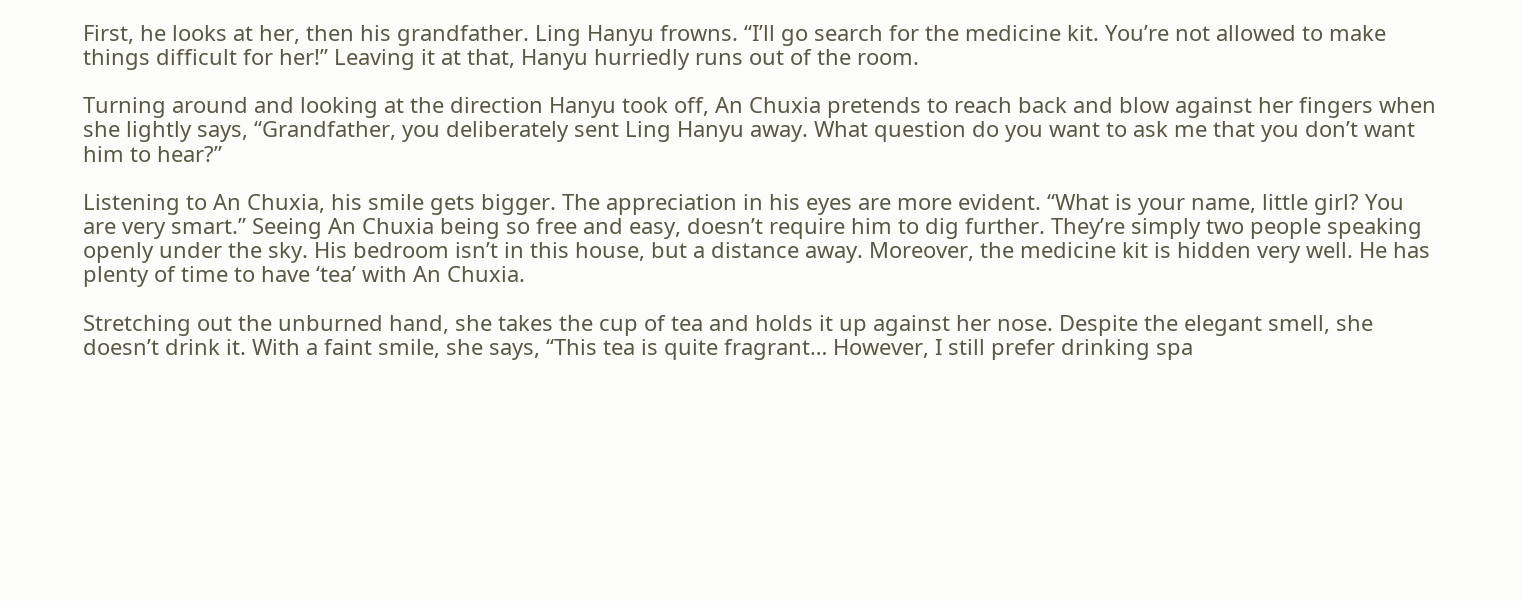First, he looks at her, then his grandfather. Ling Hanyu frowns. “I’ll go search for the medicine kit. You’re not allowed to make things difficult for her!” Leaving it at that, Hanyu hurriedly runs out of the room.

Turning around and looking at the direction Hanyu took off, An Chuxia pretends to reach back and blow against her fingers when she lightly says, “Grandfather, you deliberately sent Ling Hanyu away. What question do you want to ask me that you don’t want him to hear?”

Listening to An Chuxia, his smile gets bigger. The appreciation in his eyes are more evident. “What is your name, little girl? You are very smart.” Seeing An Chuxia being so free and easy, doesn’t require him to dig further. They’re simply two people speaking openly under the sky. His bedroom isn’t in this house, but a distance away. Moreover, the medicine kit is hidden very well. He has plenty of time to have ‘tea’ with An Chuxia.

Stretching out the unburned hand, she takes the cup of tea and holds it up against her nose. Despite the elegant smell, she doesn’t drink it. With a faint smile, she says, “This tea is quite fragrant… However, I still prefer drinking spa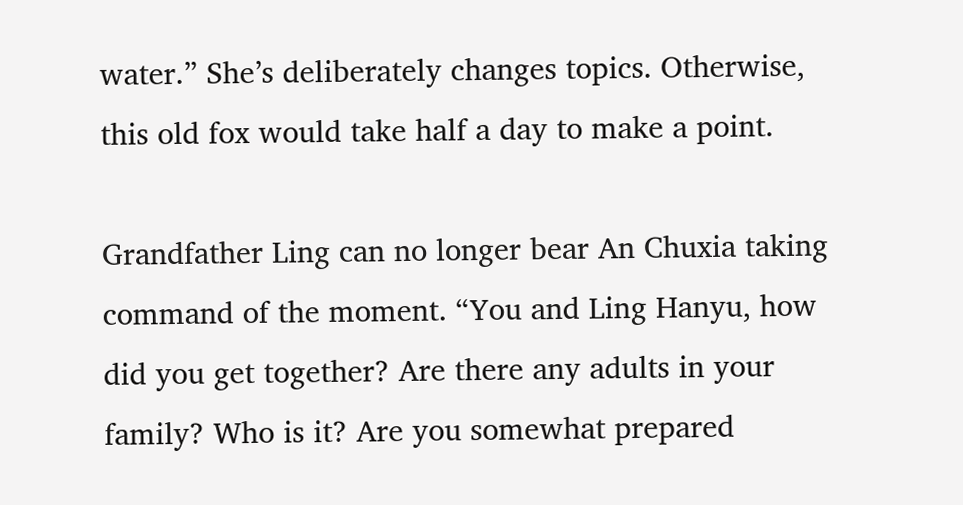water.” She’s deliberately changes topics. Otherwise, this old fox would take half a day to make a point.

Grandfather Ling can no longer bear An Chuxia taking command of the moment. “You and Ling Hanyu, how did you get together? Are there any adults in your family? Who is it? Are you somewhat prepared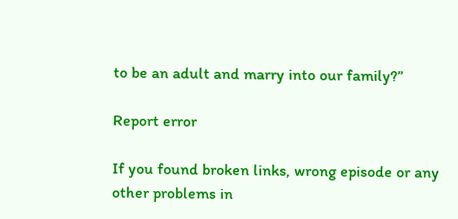to be an adult and marry into our family?”

Report error

If you found broken links, wrong episode or any other problems in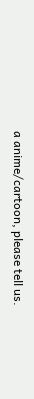a anime/cartoon, please tell us.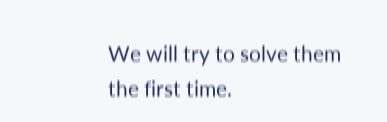We will try to solve them the first time.